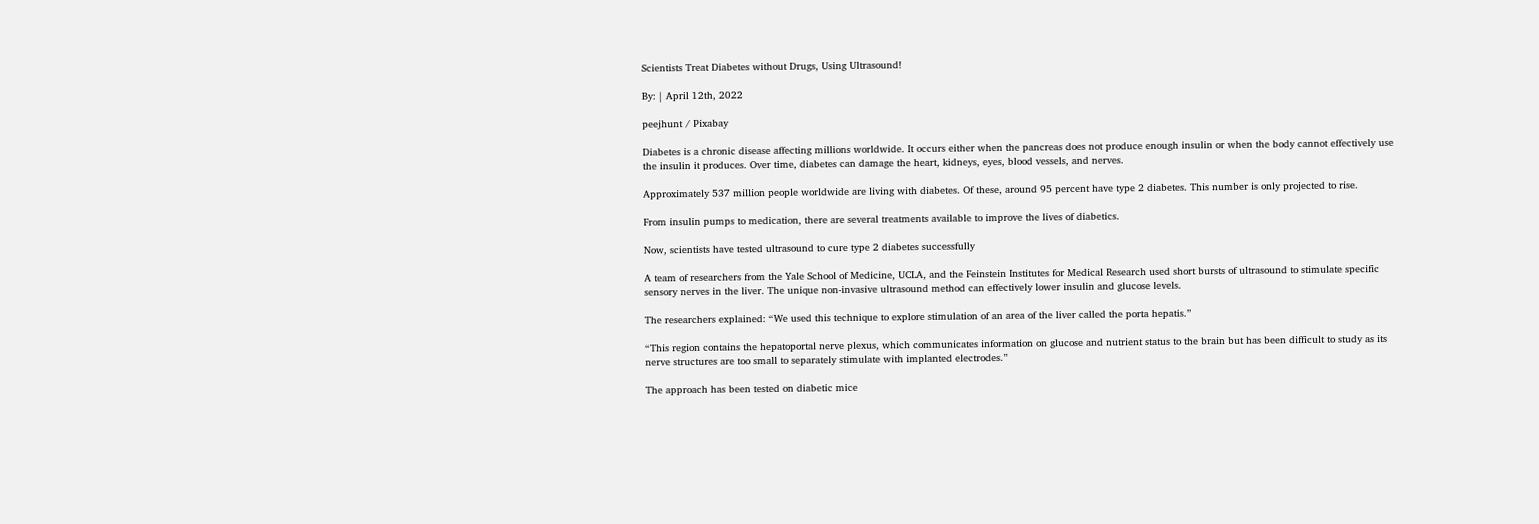Scientists Treat Diabetes without Drugs, Using Ultrasound!

By: | April 12th, 2022

peejhunt / Pixabay

Diabetes is a chronic disease affecting millions worldwide. It occurs either when the pancreas does not produce enough insulin or when the body cannot effectively use the insulin it produces. Over time, diabetes can damage the heart, kidneys, eyes, blood vessels, and nerves.

Approximately 537 million people worldwide are living with diabetes. Of these, around 95 percent have type 2 diabetes. This number is only projected to rise.

From insulin pumps to medication, there are several treatments available to improve the lives of diabetics.

Now, scientists have tested ultrasound to cure type 2 diabetes successfully

A team of researchers from the Yale School of Medicine, UCLA, and the Feinstein Institutes for Medical Research used short bursts of ultrasound to stimulate specific sensory nerves in the liver. The unique non-invasive ultrasound method can effectively lower insulin and glucose levels.

The researchers explained: “We used this technique to explore stimulation of an area of the liver called the porta hepatis.”

“This region contains the hepatoportal nerve plexus, which communicates information on glucose and nutrient status to the brain but has been difficult to study as its nerve structures are too small to separately stimulate with implanted electrodes.”

The approach has been tested on diabetic mice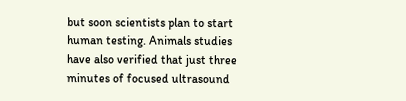but soon scientists plan to start human testing. Animals studies have also verified that just three minutes of focused ultrasound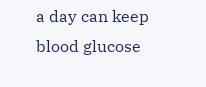a day can keep blood glucose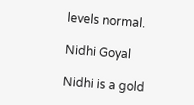levels normal.

Nidhi Goyal

Nidhi is a gold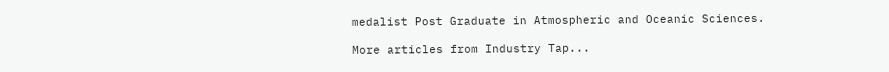medalist Post Graduate in Atmospheric and Oceanic Sciences.

More articles from Industry Tap...